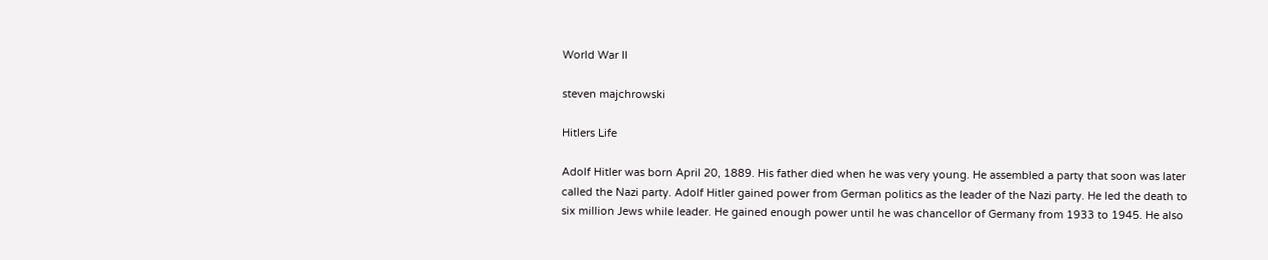World War II

steven majchrowski

Hitlers Life

Adolf Hitler was born April 20, 1889. His father died when he was very young. He assembled a party that soon was later called the Nazi party. Adolf Hitler gained power from German politics as the leader of the Nazi party. He led the death to six million Jews while leader. He gained enough power until he was chancellor of Germany from 1933 to 1945. He also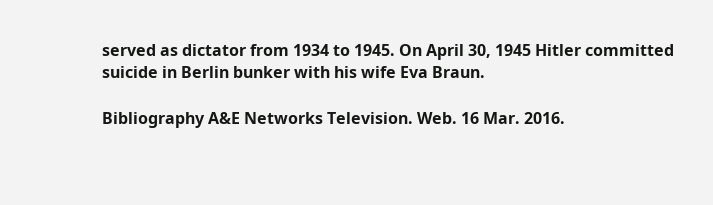served as dictator from 1934 to 1945. On April 30, 1945 Hitler committed suicide in Berlin bunker with his wife Eva Braun.

Bibliography A&E Networks Television. Web. 16 Mar. 2016.